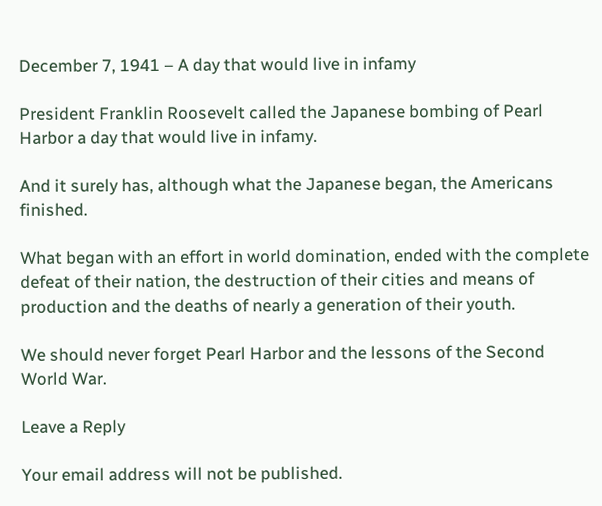December 7, 1941 – A day that would live in infamy

President Franklin Roosevelt called the Japanese bombing of Pearl Harbor a day that would live in infamy.

And it surely has, although what the Japanese began, the Americans finished.

What began with an effort in world domination, ended with the complete defeat of their nation, the destruction of their cities and means of production and the deaths of nearly a generation of their youth.

We should never forget Pearl Harbor and the lessons of the Second World War.

Leave a Reply

Your email address will not be published.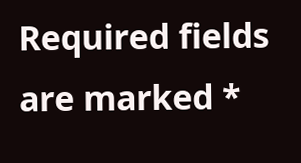Required fields are marked *